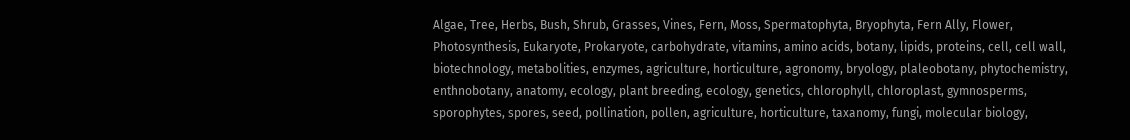Algae, Tree, Herbs, Bush, Shrub, Grasses, Vines, Fern, Moss, Spermatophyta, Bryophyta, Fern Ally, Flower, Photosynthesis, Eukaryote, Prokaryote, carbohydrate, vitamins, amino acids, botany, lipids, proteins, cell, cell wall, biotechnology, metabolities, enzymes, agriculture, horticulture, agronomy, bryology, plaleobotany, phytochemistry, enthnobotany, anatomy, ecology, plant breeding, ecology, genetics, chlorophyll, chloroplast, gymnosperms, sporophytes, spores, seed, pollination, pollen, agriculture, horticulture, taxanomy, fungi, molecular biology,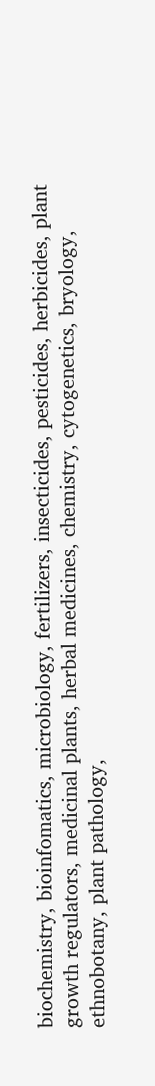biochemistry, bioinfomatics, microbiology, fertilizers, insecticides, pesticides, herbicides, plant growth regulators, medicinal plants, herbal medicines, chemistry, cytogenetics, bryology, ethnobotany, plant pathology,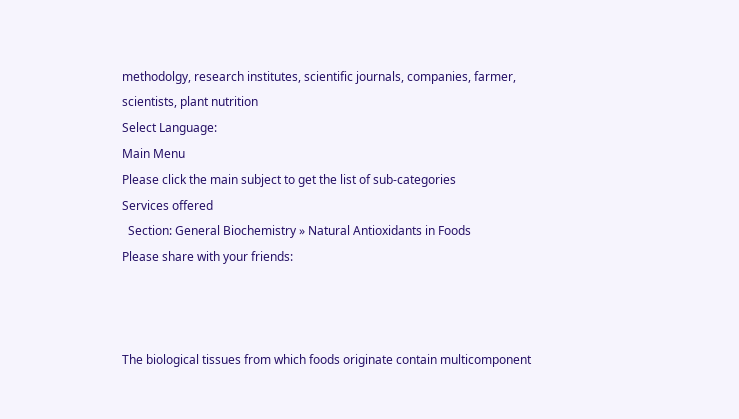methodolgy, research institutes, scientific journals, companies, farmer, scientists, plant nutrition
Select Language:
Main Menu
Please click the main subject to get the list of sub-categories
Services offered
  Section: General Biochemistry » Natural Antioxidants in Foods
Please share with your friends:



The biological tissues from which foods originate contain multicomponent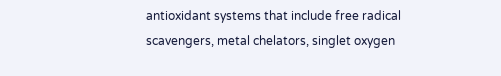antioxidant systems that include free radical scavengers, metal chelators, singlet oxygen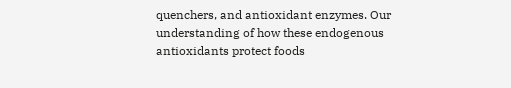quenchers, and antioxidant enzymes. Our understanding of how these endogenous antioxidants protect foods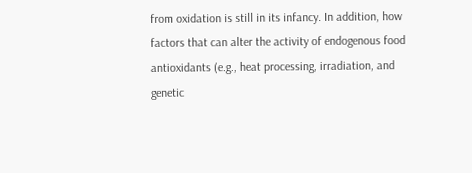from oxidation is still in its infancy. In addition, how factors that can alter the activity of endogenous food antioxidants (e.g., heat processing, irradiation, and genetic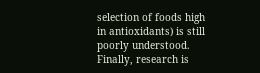selection of foods high in antioxidants) is still poorly understood. Finally, research is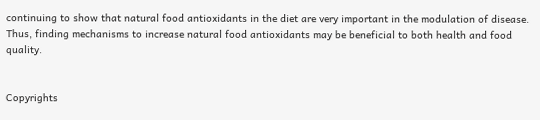continuing to show that natural food antioxidants in the diet are very important in the modulation of disease. Thus, finding mechanisms to increase natural food antioxidants may be beneficial to both health and food quality.


Copyrights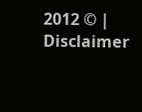2012 © | Disclaimer